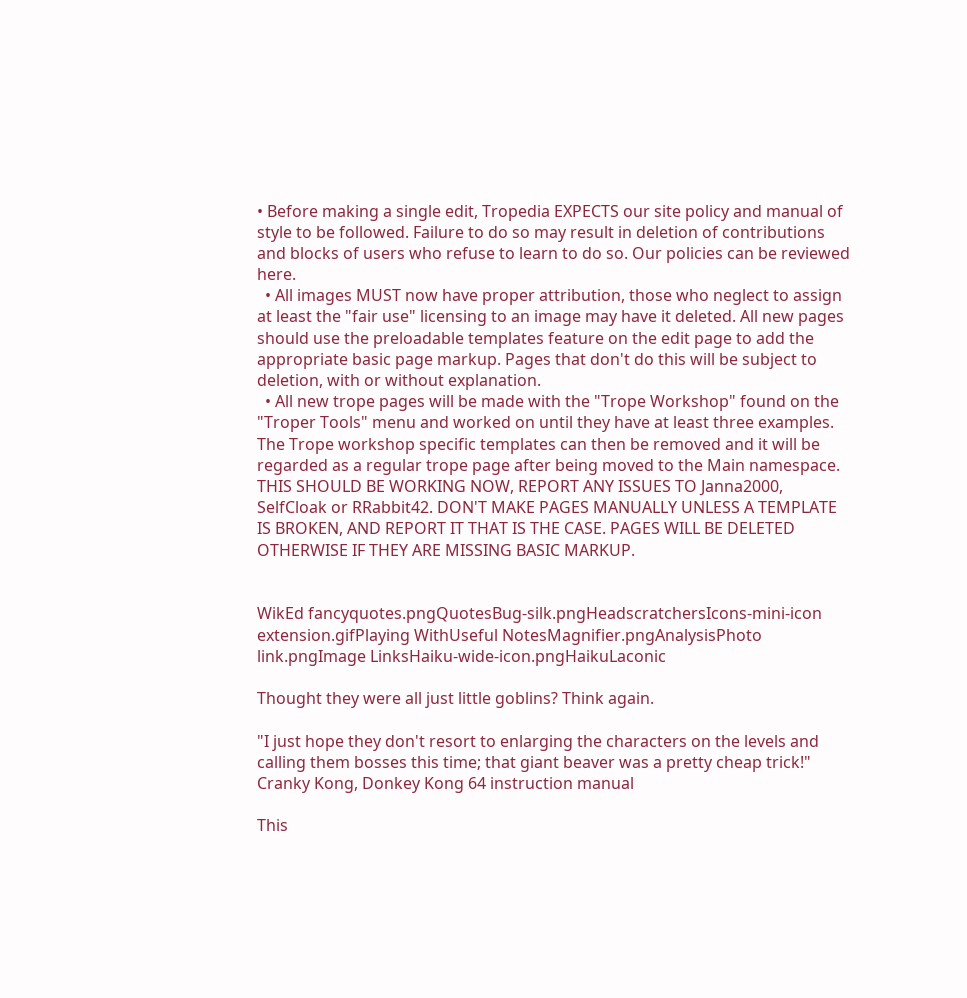• Before making a single edit, Tropedia EXPECTS our site policy and manual of style to be followed. Failure to do so may result in deletion of contributions and blocks of users who refuse to learn to do so. Our policies can be reviewed here.
  • All images MUST now have proper attribution, those who neglect to assign at least the "fair use" licensing to an image may have it deleted. All new pages should use the preloadable templates feature on the edit page to add the appropriate basic page markup. Pages that don't do this will be subject to deletion, with or without explanation.
  • All new trope pages will be made with the "Trope Workshop" found on the "Troper Tools" menu and worked on until they have at least three examples. The Trope workshop specific templates can then be removed and it will be regarded as a regular trope page after being moved to the Main namespace. THIS SHOULD BE WORKING NOW, REPORT ANY ISSUES TO Janna2000, SelfCloak or RRabbit42. DON'T MAKE PAGES MANUALLY UNLESS A TEMPLATE IS BROKEN, AND REPORT IT THAT IS THE CASE. PAGES WILL BE DELETED OTHERWISE IF THEY ARE MISSING BASIC MARKUP.


WikEd fancyquotes.pngQuotesBug-silk.pngHeadscratchersIcons-mini-icon extension.gifPlaying WithUseful NotesMagnifier.pngAnalysisPhoto link.pngImage LinksHaiku-wide-icon.pngHaikuLaconic

Thought they were all just little goblins? Think again.

"I just hope they don't resort to enlarging the characters on the levels and calling them bosses this time; that giant beaver was a pretty cheap trick!"
Cranky Kong, Donkey Kong 64 instruction manual

This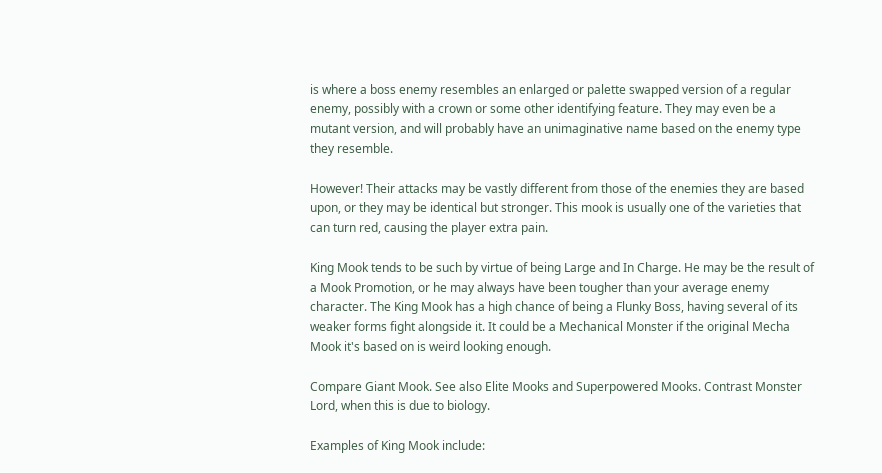is where a boss enemy resembles an enlarged or palette swapped version of a regular enemy, possibly with a crown or some other identifying feature. They may even be a mutant version, and will probably have an unimaginative name based on the enemy type they resemble.

However! Their attacks may be vastly different from those of the enemies they are based upon, or they may be identical but stronger. This mook is usually one of the varieties that can turn red, causing the player extra pain.

King Mook tends to be such by virtue of being Large and In Charge. He may be the result of a Mook Promotion, or he may always have been tougher than your average enemy character. The King Mook has a high chance of being a Flunky Boss, having several of its weaker forms fight alongside it. It could be a Mechanical Monster if the original Mecha Mook it's based on is weird looking enough.

Compare Giant Mook. See also Elite Mooks and Superpowered Mooks. Contrast Monster Lord, when this is due to biology.

Examples of King Mook include: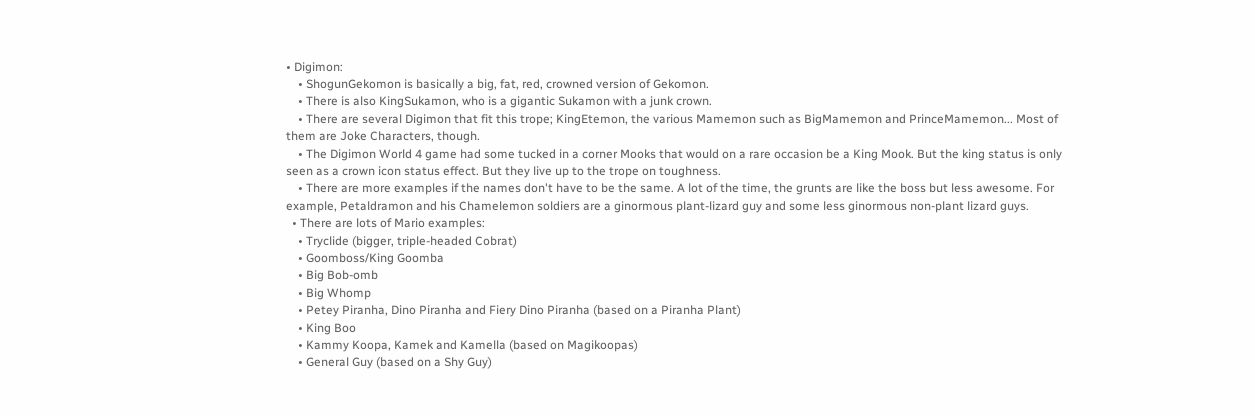• Digimon:
    • ShogunGekomon is basically a big, fat, red, crowned version of Gekomon.
    • There is also KingSukamon, who is a gigantic Sukamon with a junk crown.
    • There are several Digimon that fit this trope; KingEtemon, the various Mamemon such as BigMamemon and PrinceMamemon... Most of them are Joke Characters, though.
    • The Digimon World 4 game had some tucked in a corner Mooks that would on a rare occasion be a King Mook. But the king status is only seen as a crown icon status effect. But they live up to the trope on toughness.
    • There are more examples if the names don't have to be the same. A lot of the time, the grunts are like the boss but less awesome. For example, Petaldramon and his Chamelemon soldiers are a ginormous plant-lizard guy and some less ginormous non-plant lizard guys.
  • There are lots of Mario examples:
    • Tryclide (bigger, triple-headed Cobrat)
    • Goomboss/King Goomba
    • Big Bob-omb
    • Big Whomp
    • Petey Piranha, Dino Piranha and Fiery Dino Piranha (based on a Piranha Plant)
    • King Boo
    • Kammy Koopa, Kamek and Kamella (based on Magikoopas)
    • General Guy (based on a Shy Guy)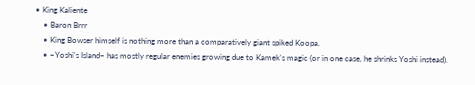• King Kaliente
    • Baron Brrr
    • King Bowser himself is nothing more than a comparatively giant spiked Koopa.
    • ~Yoshi's Island~ has mostly regular enemies growing due to Kamek's magic (or in one case, he shrinks Yoshi instead).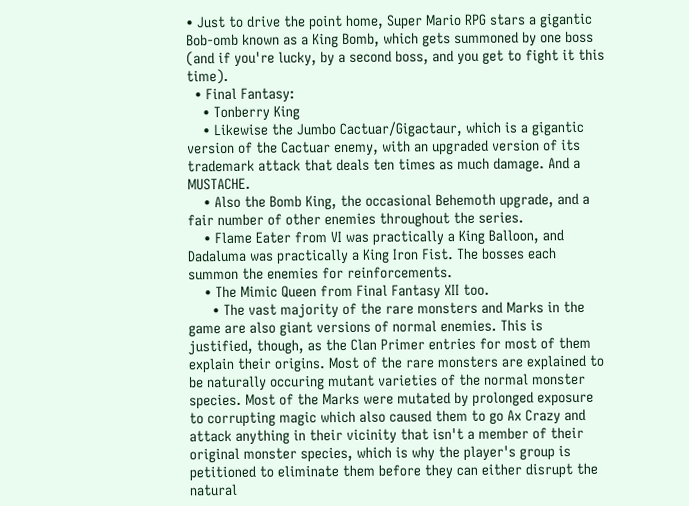• Just to drive the point home, Super Mario RPG stars a gigantic Bob-omb known as a King Bomb, which gets summoned by one boss (and if you're lucky, by a second boss, and you get to fight it this time).
  • Final Fantasy:
    • Tonberry King
    • Likewise the Jumbo Cactuar/Gigactaur, which is a gigantic version of the Cactuar enemy, with an upgraded version of its trademark attack that deals ten times as much damage. And a MUSTACHE.
    • Also the Bomb King, the occasional Behemoth upgrade, and a fair number of other enemies throughout the series.
    • Flame Eater from VI was practically a King Balloon, and Dadaluma was practically a King Iron Fist. The bosses each summon the enemies for reinforcements.
    • The Mimic Queen from Final Fantasy XII too.
      • The vast majority of the rare monsters and Marks in the game are also giant versions of normal enemies. This is justified, though, as the Clan Primer entries for most of them explain their origins. Most of the rare monsters are explained to be naturally occuring mutant varieties of the normal monster species. Most of the Marks were mutated by prolonged exposure to corrupting magic which also caused them to go Ax Crazy and attack anything in their vicinity that isn't a member of their original monster species, which is why the player's group is petitioned to eliminate them before they can either disrupt the natural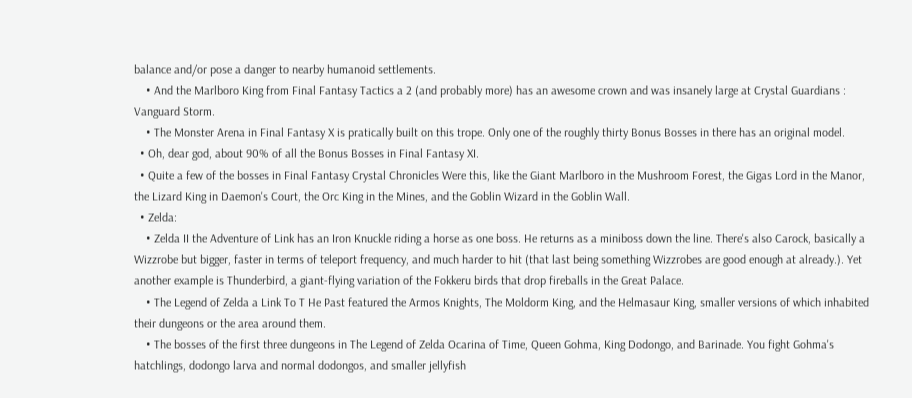balance and/or pose a danger to nearby humanoid settlements.
    • And the Marlboro King from Final Fantasy Tactics a 2 (and probably more) has an awesome crown and was insanely large at Crystal Guardians : Vanguard Storm.
    • The Monster Arena in Final Fantasy X is pratically built on this trope. Only one of the roughly thirty Bonus Bosses in there has an original model.
  • Oh, dear god, about 90% of all the Bonus Bosses in Final Fantasy XI.
  • Quite a few of the bosses in Final Fantasy Crystal Chronicles Were this, like the Giant Marlboro in the Mushroom Forest, the Gigas Lord in the Manor, the Lizard King in Daemon's Court, the Orc King in the Mines, and the Goblin Wizard in the Goblin Wall.
  • Zelda:
    • Zelda II the Adventure of Link has an Iron Knuckle riding a horse as one boss. He returns as a miniboss down the line. There's also Carock, basically a Wizzrobe but bigger, faster in terms of teleport frequency, and much harder to hit (that last being something Wizzrobes are good enough at already.). Yet another example is Thunderbird, a giant-flying variation of the Fokkeru birds that drop fireballs in the Great Palace.
    • The Legend of Zelda a Link To T He Past featured the Armos Knights, The Moldorm King, and the Helmasaur King, smaller versions of which inhabited their dungeons or the area around them.
    • The bosses of the first three dungeons in The Legend of Zelda Ocarina of Time, Queen Gohma, King Dodongo, and Barinade. You fight Gohma's hatchlings, dodongo larva and normal dodongos, and smaller jellyfish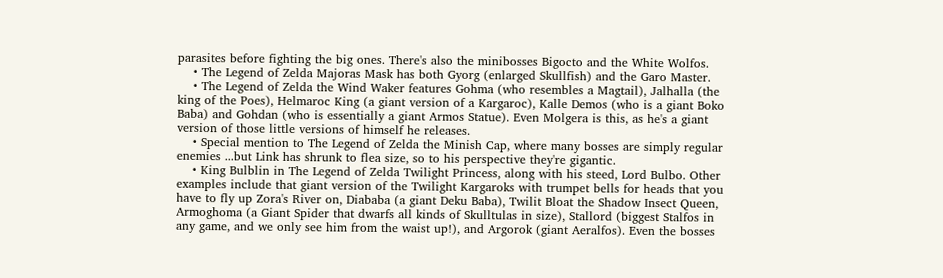parasites before fighting the big ones. There's also the minibosses Bigocto and the White Wolfos.
    • The Legend of Zelda Majoras Mask has both Gyorg (enlarged Skullfish) and the Garo Master.
    • The Legend of Zelda the Wind Waker features Gohma (who resembles a Magtail), Jalhalla (the king of the Poes), Helmaroc King (a giant version of a Kargaroc), Kalle Demos (who is a giant Boko Baba) and Gohdan (who is essentially a giant Armos Statue). Even Molgera is this, as he's a giant version of those little versions of himself he releases.
    • Special mention to The Legend of Zelda the Minish Cap, where many bosses are simply regular enemies ...but Link has shrunk to flea size, so to his perspective they're gigantic.
    • King Bulblin in The Legend of Zelda Twilight Princess, along with his steed, Lord Bulbo. Other examples include that giant version of the Twilight Kargaroks with trumpet bells for heads that you have to fly up Zora's River on, Diababa (a giant Deku Baba), Twilit Bloat the Shadow Insect Queen, Armoghoma (a Giant Spider that dwarfs all kinds of Skulltulas in size), Stallord (biggest Stalfos in any game, and we only see him from the waist up!), and Argorok (giant Aeralfos). Even the bosses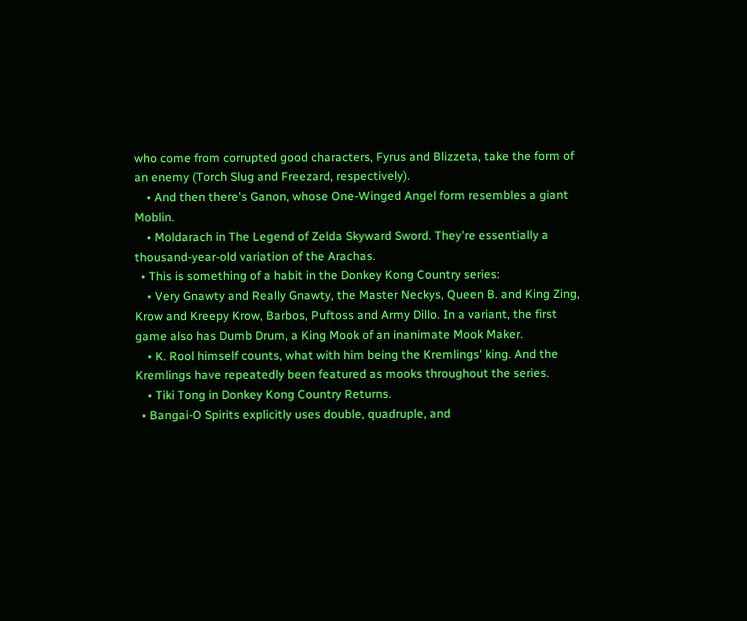who come from corrupted good characters, Fyrus and Blizzeta, take the form of an enemy (Torch Slug and Freezard, respectively).
    • And then there's Ganon, whose One-Winged Angel form resembles a giant Moblin.
    • Moldarach in The Legend of Zelda Skyward Sword. They're essentially a thousand-year-old variation of the Arachas.
  • This is something of a habit in the Donkey Kong Country series:
    • Very Gnawty and Really Gnawty, the Master Neckys, Queen B. and King Zing, Krow and Kreepy Krow, Barbos, Puftoss and Army Dillo. In a variant, the first game also has Dumb Drum, a King Mook of an inanimate Mook Maker.
    • K. Rool himself counts, what with him being the Kremlings' king. And the Kremlings have repeatedly been featured as mooks throughout the series.
    • Tiki Tong in Donkey Kong Country Returns.
  • Bangai-O Spirits explicitly uses double, quadruple, and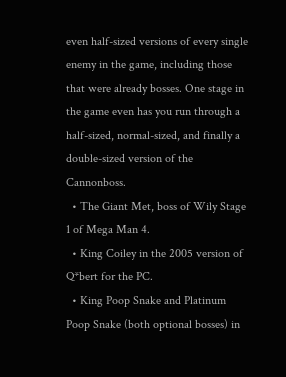even half-sized versions of every single enemy in the game, including those that were already bosses. One stage in the game even has you run through a half-sized, normal-sized, and finally a double-sized version of the Cannonboss.
  • The Giant Met, boss of Wily Stage 1 of Mega Man 4.
  • King Coiley in the 2005 version of Q*bert for the PC.
  • King Poop Snake and Platinum Poop Snake (both optional bosses) in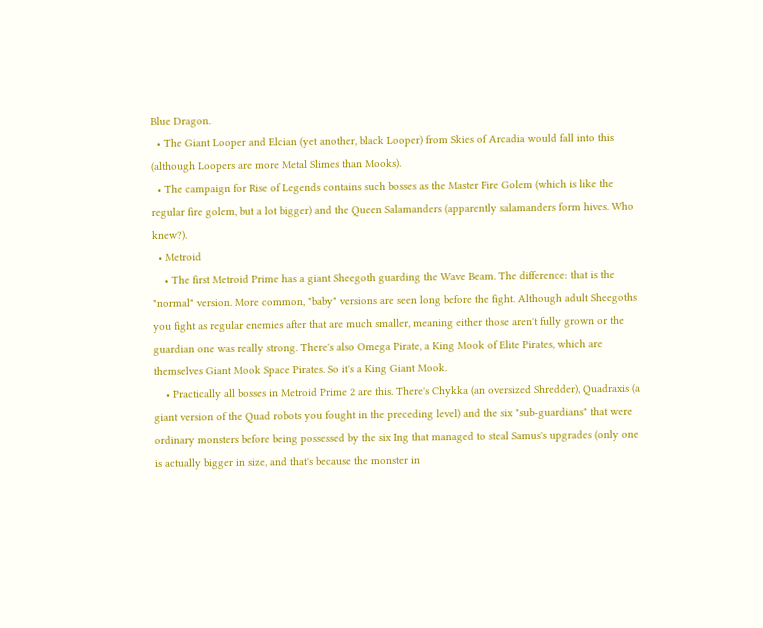Blue Dragon.
  • The Giant Looper and Elcian (yet another, black Looper) from Skies of Arcadia would fall into this (although Loopers are more Metal Slimes than Mooks).
  • The campaign for Rise of Legends contains such bosses as the Master Fire Golem (which is like the regular fire golem, but a lot bigger) and the Queen Salamanders (apparently salamanders form hives. Who knew?).
  • Metroid
    • The first Metroid Prime has a giant Sheegoth guarding the Wave Beam. The difference: that is the "normal" version. More common, "baby" versions are seen long before the fight. Although adult Sheegoths you fight as regular enemies after that are much smaller, meaning either those aren't fully grown or the guardian one was really strong. There's also Omega Pirate, a King Mook of Elite Pirates, which are themselves Giant Mook Space Pirates. So it's a King Giant Mook.
    • Practically all bosses in Metroid Prime 2 are this. There's Chykka (an oversized Shredder), Quadraxis (a giant version of the Quad robots you fought in the preceding level) and the six "sub-guardians" that were ordinary monsters before being possessed by the six Ing that managed to steal Samus's upgrades (only one is actually bigger in size, and that's because the monster in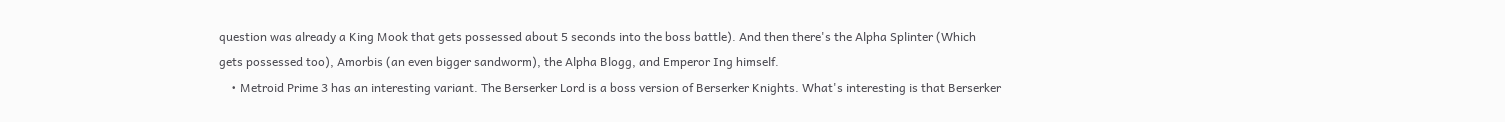question was already a King Mook that gets possessed about 5 seconds into the boss battle). And then there's the Alpha Splinter (Which gets possessed too), Amorbis (an even bigger sandworm), the Alpha Blogg, and Emperor Ing himself.
    • Metroid Prime 3 has an interesting variant. The Berserker Lord is a boss version of Berserker Knights. What's interesting is that Berserker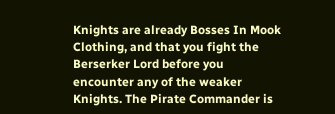Knights are already Bosses In Mook Clothing, and that you fight the Berserker Lord before you encounter any of the weaker Knights. The Pirate Commander is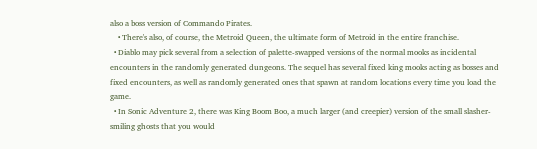also a boss version of Commando Pirates.
    • There's also, of course, the Metroid Queen, the ultimate form of Metroid in the entire franchise.
  • Diablo may pick several from a selection of palette-swapped versions of the normal mooks as incidental encounters in the randomly generated dungeons. The sequel has several fixed king mooks acting as bosses and fixed encounters, as well as randomly generated ones that spawn at random locations every time you load the game.
  • In Sonic Adventure 2, there was King Boom Boo, a much larger (and creepier) version of the small slasher-smiling ghosts that you would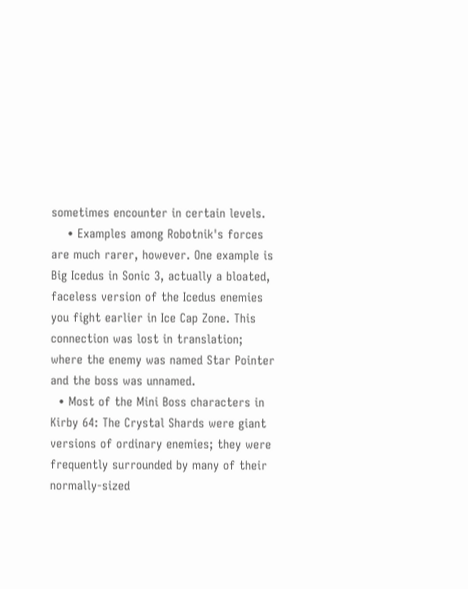sometimes encounter in certain levels.
    • Examples among Robotnik's forces are much rarer, however. One example is Big Icedus in Sonic 3, actually a bloated, faceless version of the Icedus enemies you fight earlier in Ice Cap Zone. This connection was lost in translation; where the enemy was named Star Pointer and the boss was unnamed.
  • Most of the Mini Boss characters in Kirby 64: The Crystal Shards were giant versions of ordinary enemies; they were frequently surrounded by many of their normally-sized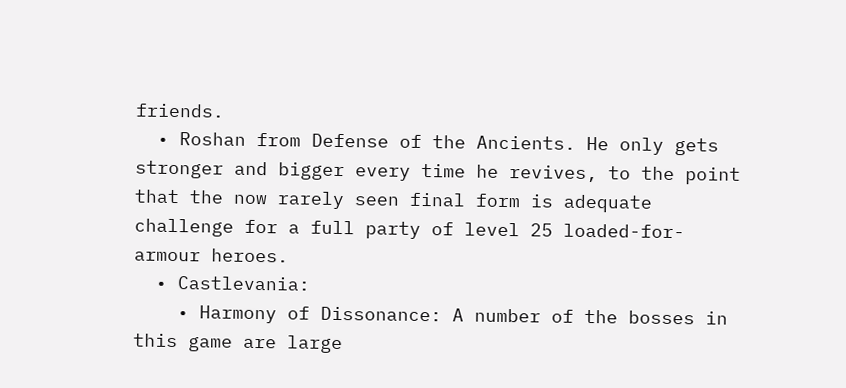friends.
  • Roshan from Defense of the Ancients. He only gets stronger and bigger every time he revives, to the point that the now rarely seen final form is adequate challenge for a full party of level 25 loaded-for-armour heroes.
  • Castlevania:
    • Harmony of Dissonance: A number of the bosses in this game are large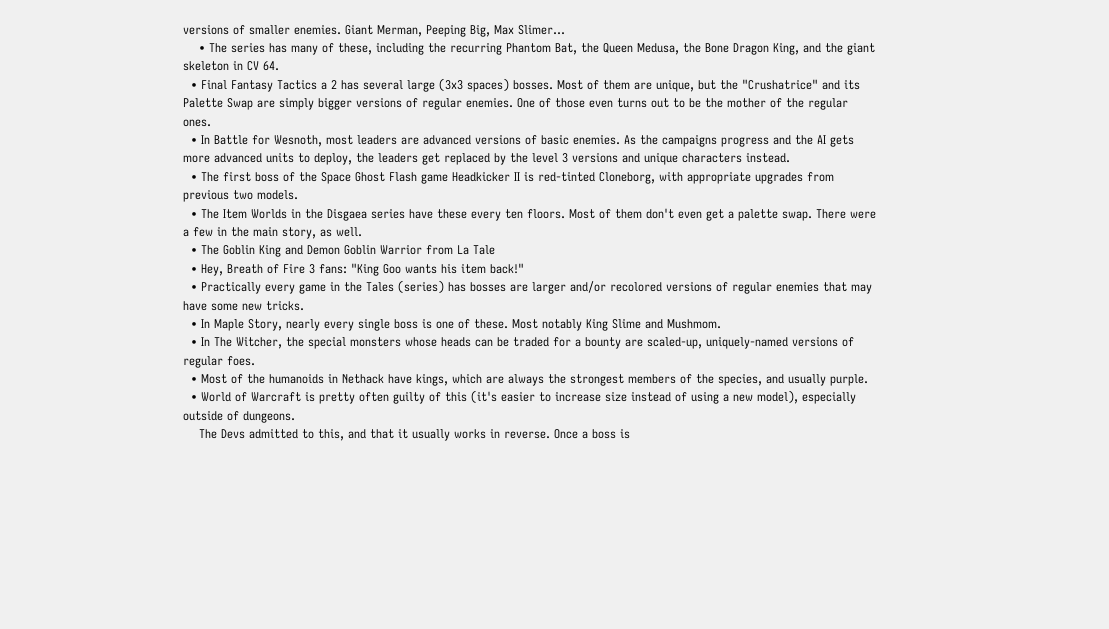versions of smaller enemies. Giant Merman, Peeping Big, Max Slimer...
    • The series has many of these, including the recurring Phantom Bat, the Queen Medusa, the Bone Dragon King, and the giant skeleton in CV 64.
  • Final Fantasy Tactics a 2 has several large (3x3 spaces) bosses. Most of them are unique, but the "Crushatrice" and its Palette Swap are simply bigger versions of regular enemies. One of those even turns out to be the mother of the regular ones.
  • In Battle for Wesnoth, most leaders are advanced versions of basic enemies. As the campaigns progress and the AI gets more advanced units to deploy, the leaders get replaced by the level 3 versions and unique characters instead.
  • The first boss of the Space Ghost Flash game Headkicker II is red-tinted Cloneborg, with appropriate upgrades from previous two models.
  • The Item Worlds in the Disgaea series have these every ten floors. Most of them don't even get a palette swap. There were a few in the main story, as well.
  • The Goblin King and Demon Goblin Warrior from La Tale
  • Hey, Breath of Fire 3 fans: "King Goo wants his item back!"
  • Practically every game in the Tales (series) has bosses are larger and/or recolored versions of regular enemies that may have some new tricks.
  • In Maple Story, nearly every single boss is one of these. Most notably King Slime and Mushmom.
  • In The Witcher, the special monsters whose heads can be traded for a bounty are scaled-up, uniquely-named versions of regular foes.
  • Most of the humanoids in Nethack have kings, which are always the strongest members of the species, and usually purple.
  • World of Warcraft is pretty often guilty of this (it's easier to increase size instead of using a new model), especially outside of dungeons.
    The Devs admitted to this, and that it usually works in reverse. Once a boss is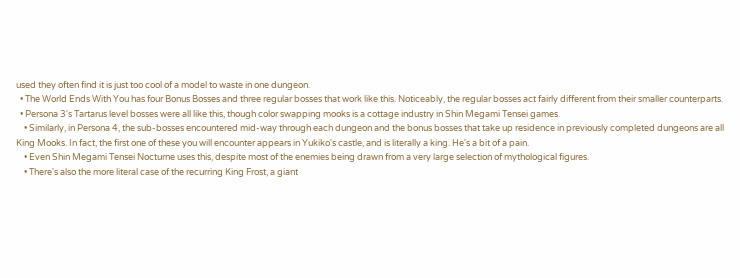used they often find it is just too cool of a model to waste in one dungeon.
  • The World Ends With You has four Bonus Bosses and three regular bosses that work like this. Noticeably, the regular bosses act fairly different from their smaller counterparts.
  • Persona 3's Tartarus level bosses were all like this, though color swapping mooks is a cottage industry in Shin Megami Tensei games.
    • Similarly, in Persona 4, the sub-bosses encountered mid-way through each dungeon and the bonus bosses that take up residence in previously completed dungeons are all King Mooks. In fact, the first one of these you will encounter appears in Yukiko's castle, and is literally a king. He's a bit of a pain.
    • Even Shin Megami Tensei Nocturne uses this, despite most of the enemies being drawn from a very large selection of mythological figures.
    • There's also the more literal case of the recurring King Frost, a giant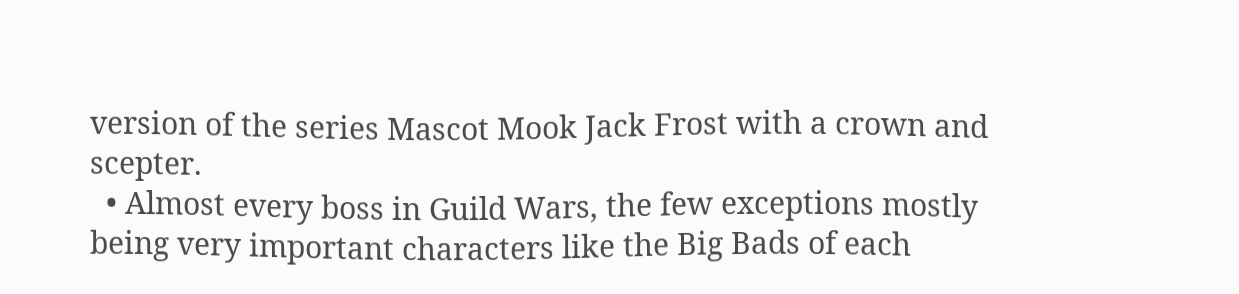version of the series Mascot Mook Jack Frost with a crown and scepter.
  • Almost every boss in Guild Wars, the few exceptions mostly being very important characters like the Big Bads of each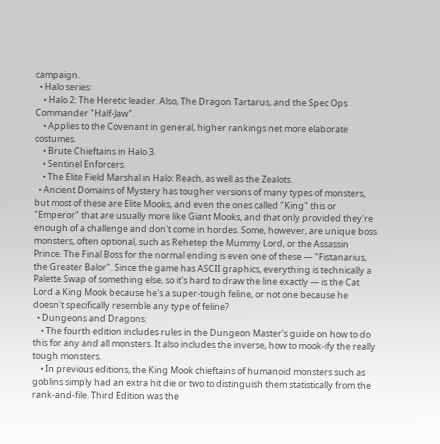campaign.
  • Halo series:
    • Halo 2: The Heretic leader. Also, The Dragon Tartarus, and the Spec Ops Commander "Half-Jaw".
    • Applies to the Covenant in general, higher rankings net more elaborate costumes.
    • Brute Chieftains in Halo 3.
    • Sentinel Enforcers.
    • The Elite Field Marshal in Halo: Reach, as well as the Zealots.
  • Ancient Domains of Mystery has tougher versions of many types of monsters, but most of these are Elite Mooks, and even the ones called "King" this or "Emperor" that are usually more like Giant Mooks, and that only provided they're enough of a challenge and don't come in hordes. Some, however, are unique boss monsters, often optional, such as Rehetep the Mummy Lord, or the Assassin Prince. The Final Boss for the normal ending is even one of these — "Fistanarius, the Greater Balor". Since the game has ASCII graphics, everything is technically a Palette Swap of something else, so it's hard to draw the line exactly — is the Cat Lord a King Mook because he's a super-tough feline, or not one because he doesn't specifically resemble any type of feline?
  • Dungeons and Dragons:
    • The fourth edition includes rules in the Dungeon Master's guide on how to do this for any and all monsters. It also includes the inverse, how to mook-ify the really tough monsters.
    • In previous editions, the King Mook chieftains of humanoid monsters such as goblins simply had an extra hit die or two to distinguish them statistically from the rank-and-file. Third Edition was the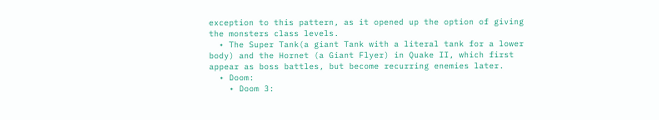exception to this pattern, as it opened up the option of giving the monsters class levels.
  • The Super Tank(a giant Tank with a literal tank for a lower body) and the Hornet (a Giant Flyer) in Quake II, which first appear as boss battles, but become recurring enemies later.
  • Doom:
    • Doom 3: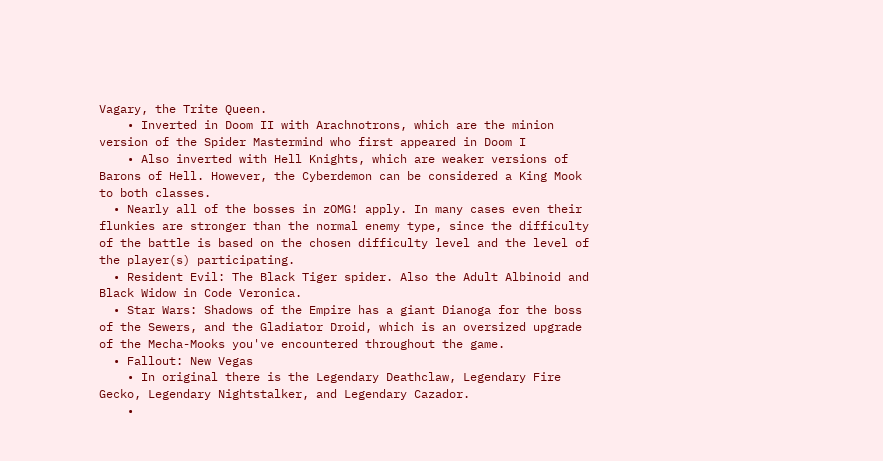Vagary, the Trite Queen.
    • Inverted in Doom II with Arachnotrons, which are the minion version of the Spider Mastermind who first appeared in Doom I
    • Also inverted with Hell Knights, which are weaker versions of Barons of Hell. However, the Cyberdemon can be considered a King Mook to both classes.
  • Nearly all of the bosses in zOMG! apply. In many cases even their flunkies are stronger than the normal enemy type, since the difficulty of the battle is based on the chosen difficulty level and the level of the player(s) participating.
  • Resident Evil: The Black Tiger spider. Also the Adult Albinoid and Black Widow in Code Veronica.
  • Star Wars: Shadows of the Empire has a giant Dianoga for the boss of the Sewers, and the Gladiator Droid, which is an oversized upgrade of the Mecha-Mooks you've encountered throughout the game.
  • Fallout: New Vegas
    • In original there is the Legendary Deathclaw, Legendary Fire Gecko, Legendary Nightstalker, and Legendary Cazador.
    •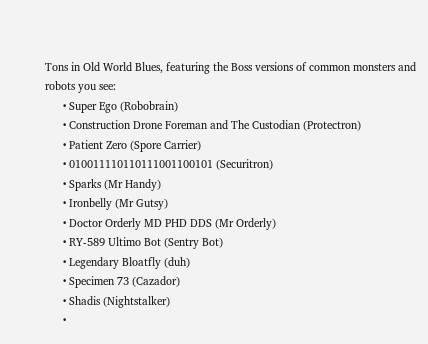Tons in Old World Blues, featuring the Boss versions of common monsters and robots you see:
      • Super Ego (Robobrain)
      • Construction Drone Foreman and The Custodian (Protectron)
      • Patient Zero (Spore Carrier)
      • 010011110110111001100101 (Securitron)
      • Sparks (Mr Handy)
      • Ironbelly (Mr Gutsy)
      • Doctor Orderly MD PHD DDS (Mr Orderly)
      • RY-589 Ultimo Bot (Sentry Bot)
      • Legendary Bloatfly (duh)
      • Specimen 73 (Cazador)
      • Shadis (Nightstalker)
      •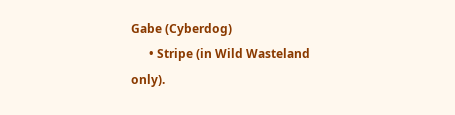Gabe (Cyberdog)
      • Stripe (in Wild Wasteland only).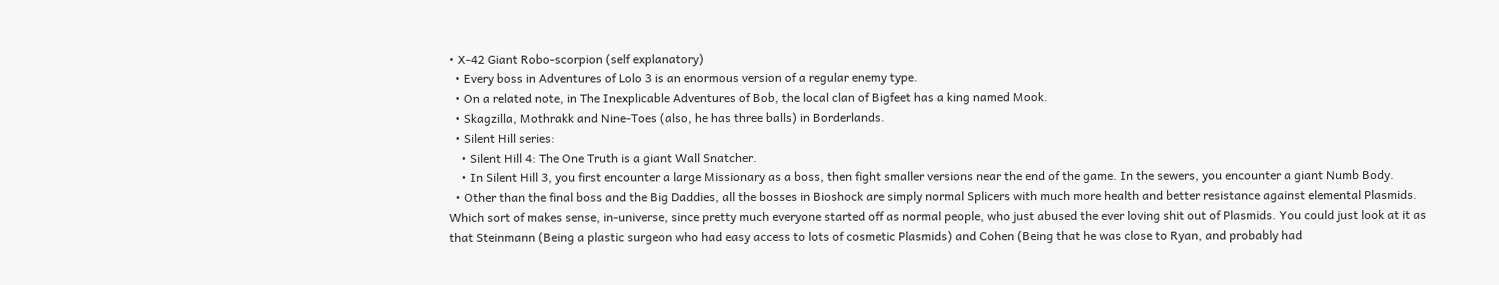• X-42 Giant Robo-scorpion (self explanatory)
  • Every boss in Adventures of Lolo 3 is an enormous version of a regular enemy type.
  • On a related note, in The Inexplicable Adventures of Bob, the local clan of Bigfeet has a king named Mook.
  • Skagzilla, Mothrakk and Nine-Toes (also, he has three balls) in Borderlands.
  • Silent Hill series:
    • Silent Hill 4: The One Truth is a giant Wall Snatcher.
    • In Silent Hill 3, you first encounter a large Missionary as a boss, then fight smaller versions near the end of the game. In the sewers, you encounter a giant Numb Body.
  • Other than the final boss and the Big Daddies, all the bosses in Bioshock are simply normal Splicers with much more health and better resistance against elemental Plasmids. Which sort of makes sense, in-universe, since pretty much everyone started off as normal people, who just abused the ever loving shit out of Plasmids. You could just look at it as that Steinmann (Being a plastic surgeon who had easy access to lots of cosmetic Plasmids) and Cohen (Being that he was close to Ryan, and probably had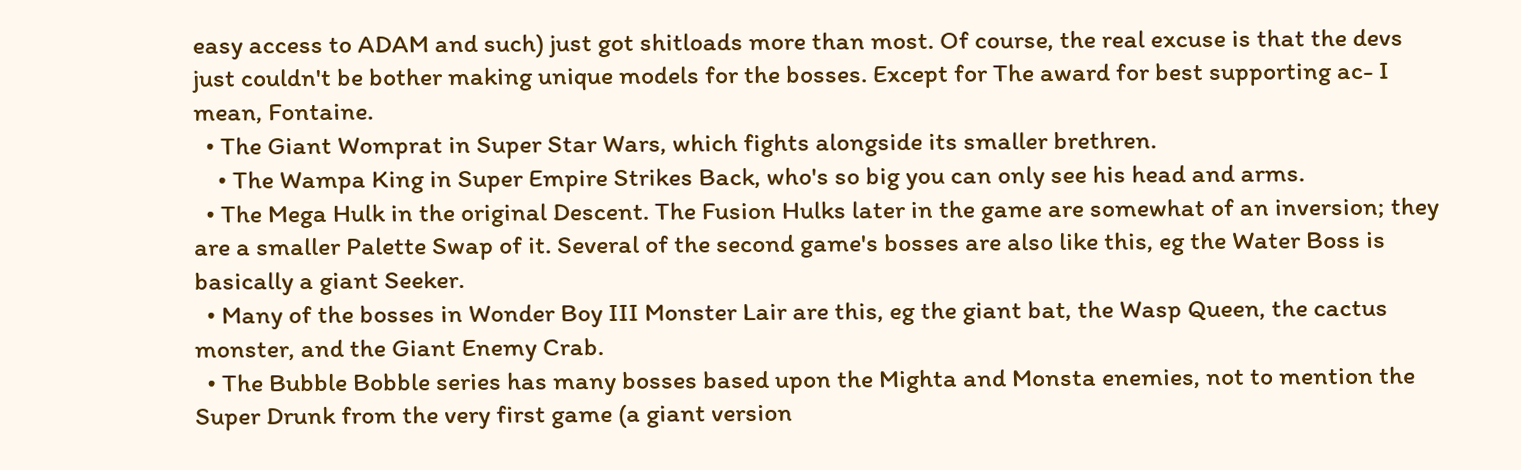easy access to ADAM and such) just got shitloads more than most. Of course, the real excuse is that the devs just couldn't be bother making unique models for the bosses. Except for The award for best supporting ac- I mean, Fontaine.
  • The Giant Womprat in Super Star Wars, which fights alongside its smaller brethren.
    • The Wampa King in Super Empire Strikes Back, who's so big you can only see his head and arms.
  • The Mega Hulk in the original Descent. The Fusion Hulks later in the game are somewhat of an inversion; they are a smaller Palette Swap of it. Several of the second game's bosses are also like this, eg the Water Boss is basically a giant Seeker.
  • Many of the bosses in Wonder Boy III Monster Lair are this, eg the giant bat, the Wasp Queen, the cactus monster, and the Giant Enemy Crab.
  • The Bubble Bobble series has many bosses based upon the Mighta and Monsta enemies, not to mention the Super Drunk from the very first game (a giant version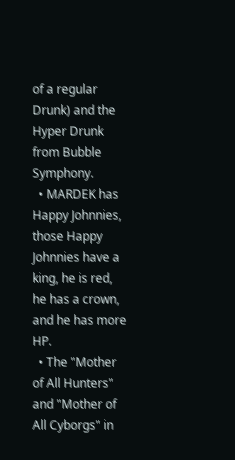of a regular Drunk) and the Hyper Drunk from Bubble Symphony.
  • MARDEK has Happy Johnnies, those Happy Johnnies have a king, he is red, he has a crown, and he has more HP.
  • The "Mother of All Hunters" and "Mother of All Cyborgs" in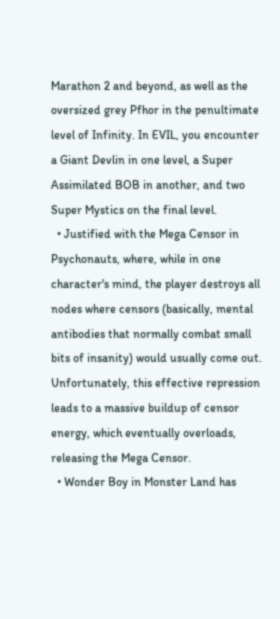Marathon 2 and beyond, as well as the oversized grey Pfhor in the penultimate level of Infinity. In EVIL, you encounter a Giant Devlin in one level, a Super Assimilated BOB in another, and two Super Mystics on the final level.
  • Justified with the Mega Censor in Psychonauts, where, while in one character's mind, the player destroys all nodes where censors (basically, mental antibodies that normally combat small bits of insanity) would usually come out. Unfortunately, this effective repression leads to a massive buildup of censor energy, which eventually overloads, releasing the Mega Censor.
  • Wonder Boy in Monster Land has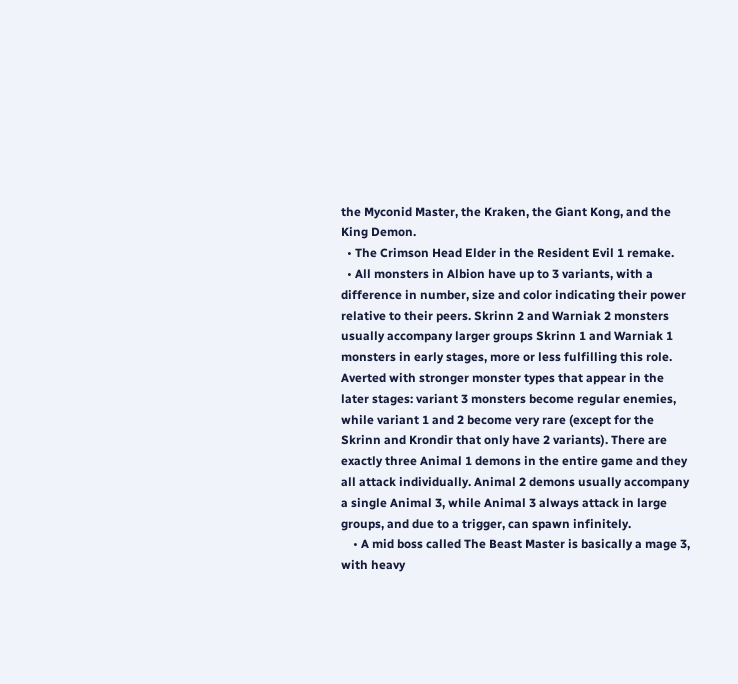the Myconid Master, the Kraken, the Giant Kong, and the King Demon.
  • The Crimson Head Elder in the Resident Evil 1 remake.
  • All monsters in Albion have up to 3 variants, with a difference in number, size and color indicating their power relative to their peers. Skrinn 2 and Warniak 2 monsters usually accompany larger groups Skrinn 1 and Warniak 1 monsters in early stages, more or less fulfilling this role. Averted with stronger monster types that appear in the later stages: variant 3 monsters become regular enemies, while variant 1 and 2 become very rare (except for the Skrinn and Krondir that only have 2 variants). There are exactly three Animal 1 demons in the entire game and they all attack individually. Animal 2 demons usually accompany a single Animal 3, while Animal 3 always attack in large groups, and due to a trigger, can spawn infinitely.
    • A mid boss called The Beast Master is basically a mage 3, with heavy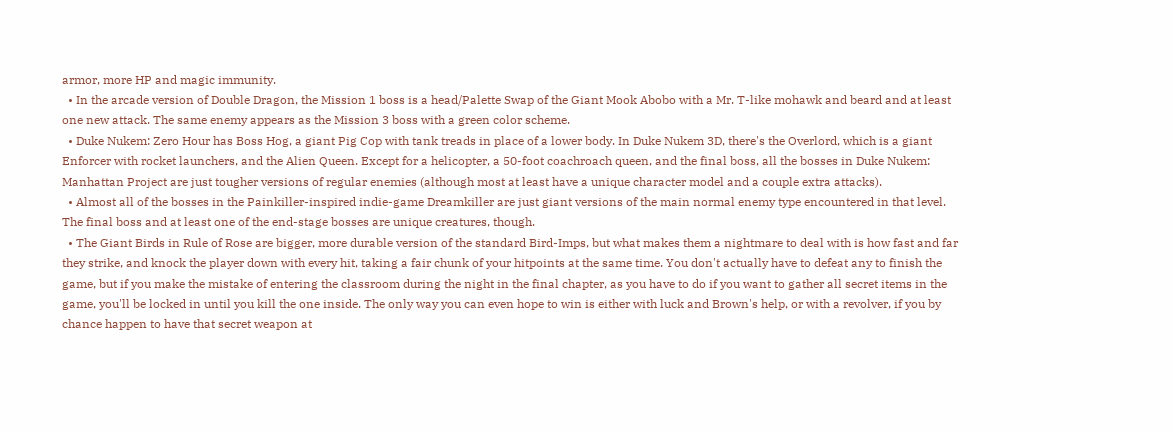armor, more HP and magic immunity.
  • In the arcade version of Double Dragon, the Mission 1 boss is a head/Palette Swap of the Giant Mook Abobo with a Mr. T-like mohawk and beard and at least one new attack. The same enemy appears as the Mission 3 boss with a green color scheme.
  • Duke Nukem: Zero Hour has Boss Hog, a giant Pig Cop with tank treads in place of a lower body. In Duke Nukem 3D, there's the Overlord, which is a giant Enforcer with rocket launchers, and the Alien Queen. Except for a helicopter, a 50-foot coachroach queen, and the final boss, all the bosses in Duke Nukem: Manhattan Project are just tougher versions of regular enemies (although most at least have a unique character model and a couple extra attacks).
  • Almost all of the bosses in the Painkiller-inspired indie-game Dreamkiller are just giant versions of the main normal enemy type encountered in that level. The final boss and at least one of the end-stage bosses are unique creatures, though.
  • The Giant Birds in Rule of Rose are bigger, more durable version of the standard Bird-Imps, but what makes them a nightmare to deal with is how fast and far they strike, and knock the player down with every hit, taking a fair chunk of your hitpoints at the same time. You don't actually have to defeat any to finish the game, but if you make the mistake of entering the classroom during the night in the final chapter, as you have to do if you want to gather all secret items in the game, you'll be locked in until you kill the one inside. The only way you can even hope to win is either with luck and Brown's help, or with a revolver, if you by chance happen to have that secret weapon at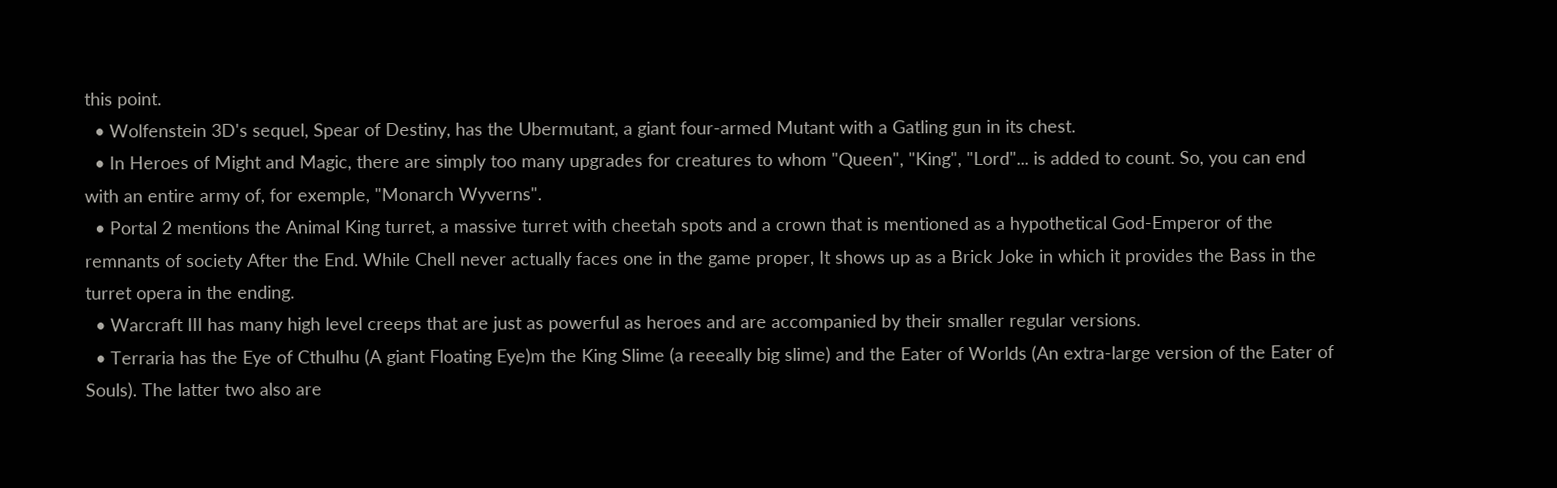this point.
  • Wolfenstein 3D's sequel, Spear of Destiny, has the Ubermutant, a giant four-armed Mutant with a Gatling gun in its chest.
  • In Heroes of Might and Magic, there are simply too many upgrades for creatures to whom "Queen", "King", "Lord"... is added to count. So, you can end with an entire army of, for exemple, "Monarch Wyverns".
  • Portal 2 mentions the Animal King turret, a massive turret with cheetah spots and a crown that is mentioned as a hypothetical God-Emperor of the remnants of society After the End. While Chell never actually faces one in the game proper, It shows up as a Brick Joke in which it provides the Bass in the turret opera in the ending.
  • Warcraft III has many high level creeps that are just as powerful as heroes and are accompanied by their smaller regular versions.
  • Terraria has the Eye of Cthulhu (A giant Floating Eye)m the King Slime (a reeeally big slime) and the Eater of Worlds (An extra-large version of the Eater of Souls). The latter two also are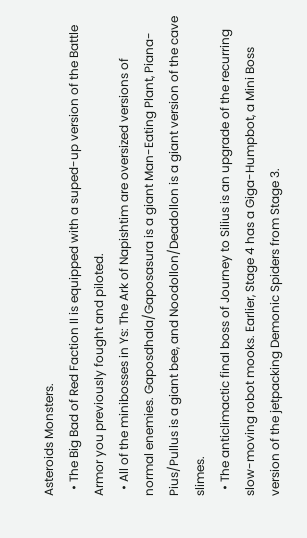Asteroids Monsters.
  • The Big Bad of Red Faction II is equipped with a suped-up version of the Battle Armor you previously fought and piloted.
  • All of the minibosses in Ys: The Ark of Napishtim are oversized versions of normal enemies. Gaposdhala/Gaposasura is a giant Man-Eating Plant, Piana-Pius/Pullus is a giant bee, and Noodollon/Deadollon is a giant version of the cave slimes.
  • The anticlimactic final boss of Journey to Silius is an upgrade of the recurring slow-moving robot mooks. Earlier, Stage 4 has a Giga-Humpbot, a Mini Boss version of the jetpacking Demonic Spiders from Stage 3.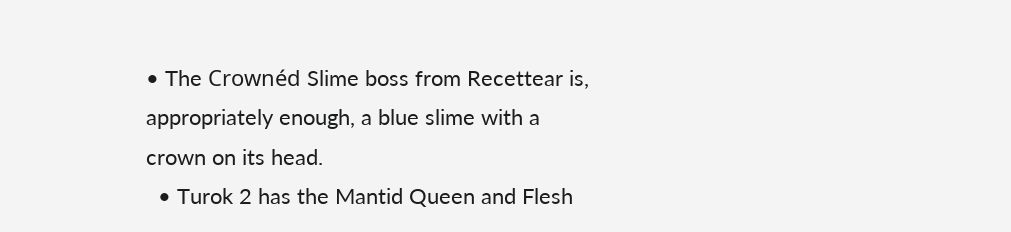• The Crownéd Slime boss from Recettear is, appropriately enough, a blue slime with a crown on its head.
  • Turok 2 has the Mantid Queen and Flesh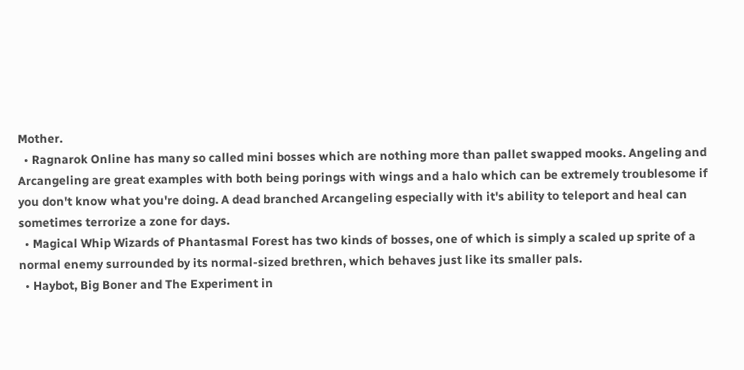Mother.
  • Ragnarok Online has many so called mini bosses which are nothing more than pallet swapped mooks. Angeling and Arcangeling are great examples with both being porings with wings and a halo which can be extremely troublesome if you don't know what you're doing. A dead branched Arcangeling especially with it's ability to teleport and heal can sometimes terrorize a zone for days.
  • Magical Whip Wizards of Phantasmal Forest has two kinds of bosses, one of which is simply a scaled up sprite of a normal enemy surrounded by its normal-sized brethren, which behaves just like its smaller pals.
  • Haybot, Big Boner and The Experiment in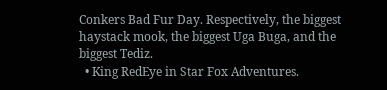Conkers Bad Fur Day. Respectively, the biggest haystack mook, the biggest Uga Buga, and the biggest Tediz.
  • King RedEye in Star Fox Adventures.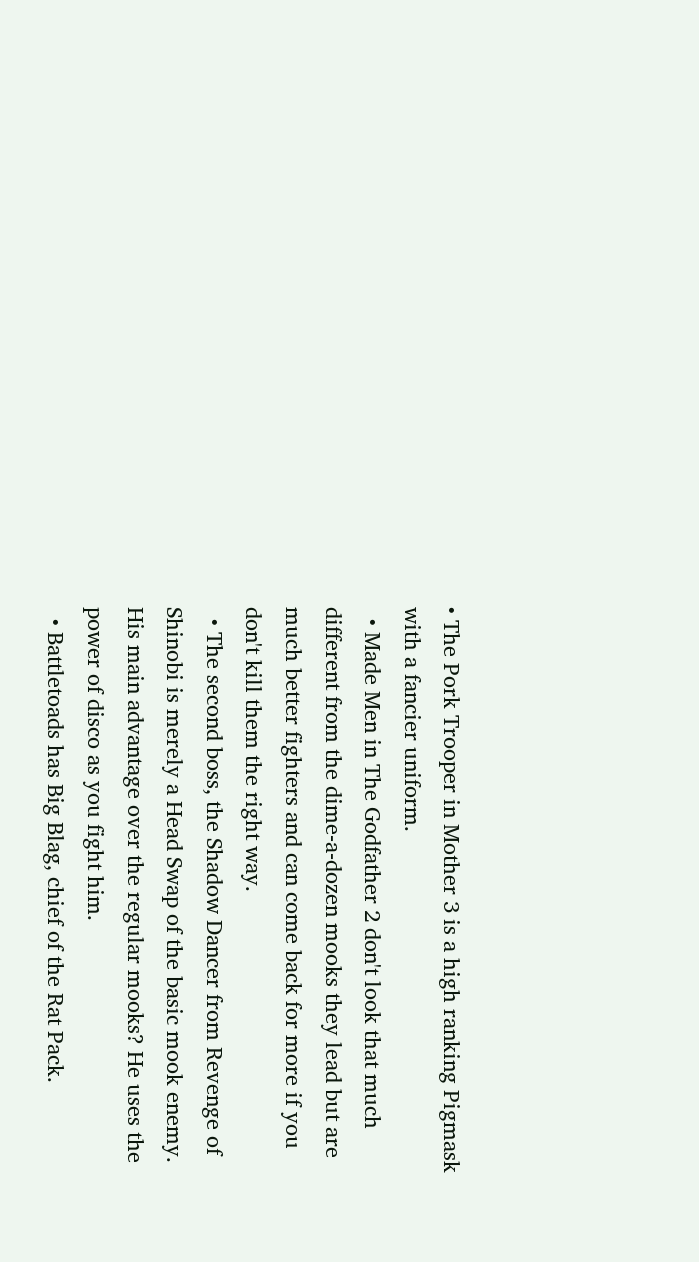• The Pork Trooper in Mother 3 is a high ranking Pigmask with a fancier uniform.
  • Made Men in The Godfather 2 don't look that much different from the dime-a-dozen mooks they lead but are much better fighters and can come back for more if you don't kill them the right way.
  • The second boss, the Shadow Dancer from Revenge of Shinobi is merely a Head Swap of the basic mook enemy. His main advantage over the regular mooks? He uses the power of disco as you fight him.
  • Battletoads has Big Blag, chief of the Rat Pack.